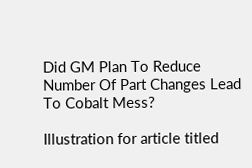Did GM Plan To Reduce Number Of Part Changes Lead To Cobalt Mess?

Illustration for article titled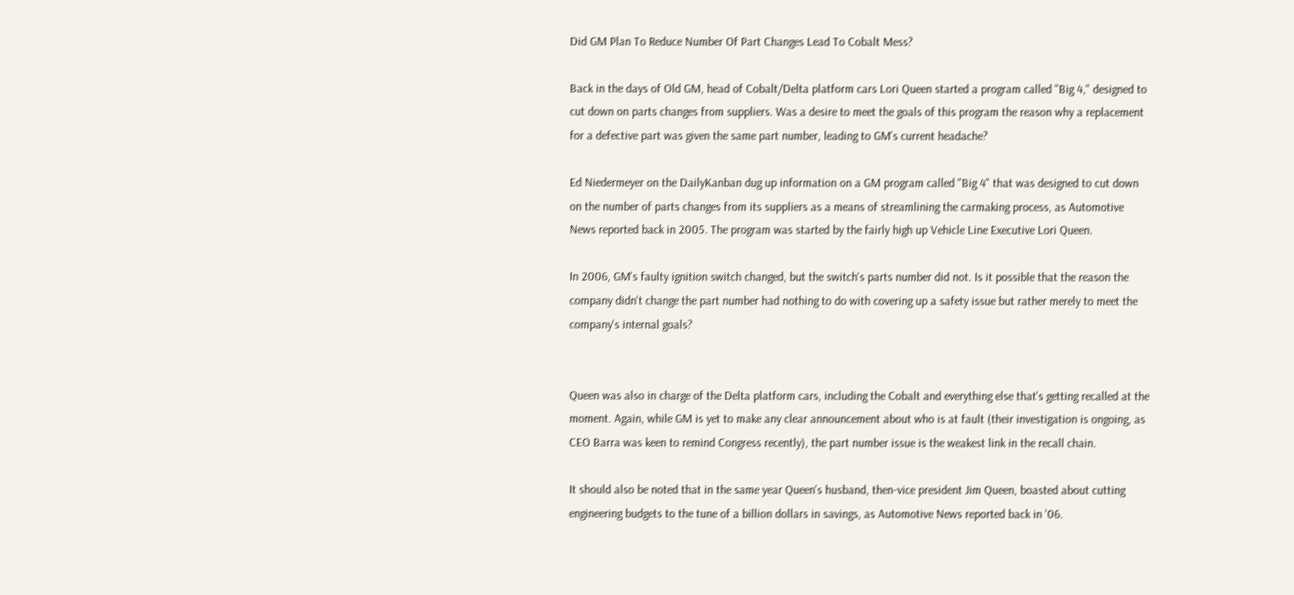Did GM Plan To Reduce Number Of Part Changes Lead To Cobalt Mess?

Back in the days of Old GM, head of Cobalt/Delta platform cars Lori Queen started a program called "Big 4," designed to cut down on parts changes from suppliers. Was a desire to meet the goals of this program the reason why a replacement for a defective part was given the same part number, leading to GM's current headache?

Ed Niedermeyer on the DailyKanban dug up information on a GM program called "Big 4" that was designed to cut down on the number of parts changes from its suppliers as a means of streamlining the carmaking process, as Automotive News reported back in 2005. The program was started by the fairly high up Vehicle Line Executive Lori Queen.

In 2006, GM's faulty ignition switch changed, but the switch's parts number did not. Is it possible that the reason the company didn't change the part number had nothing to do with covering up a safety issue but rather merely to meet the company's internal goals?


Queen was also in charge of the Delta platform cars, including the Cobalt and everything else that's getting recalled at the moment. Again, while GM is yet to make any clear announcement about who is at fault (their investigation is ongoing, as CEO Barra was keen to remind Congress recently), the part number issue is the weakest link in the recall chain.

It should also be noted that in the same year Queen's husband, then-vice president Jim Queen, boasted about cutting engineering budgets to the tune of a billion dollars in savings, as Automotive News reported back in '06.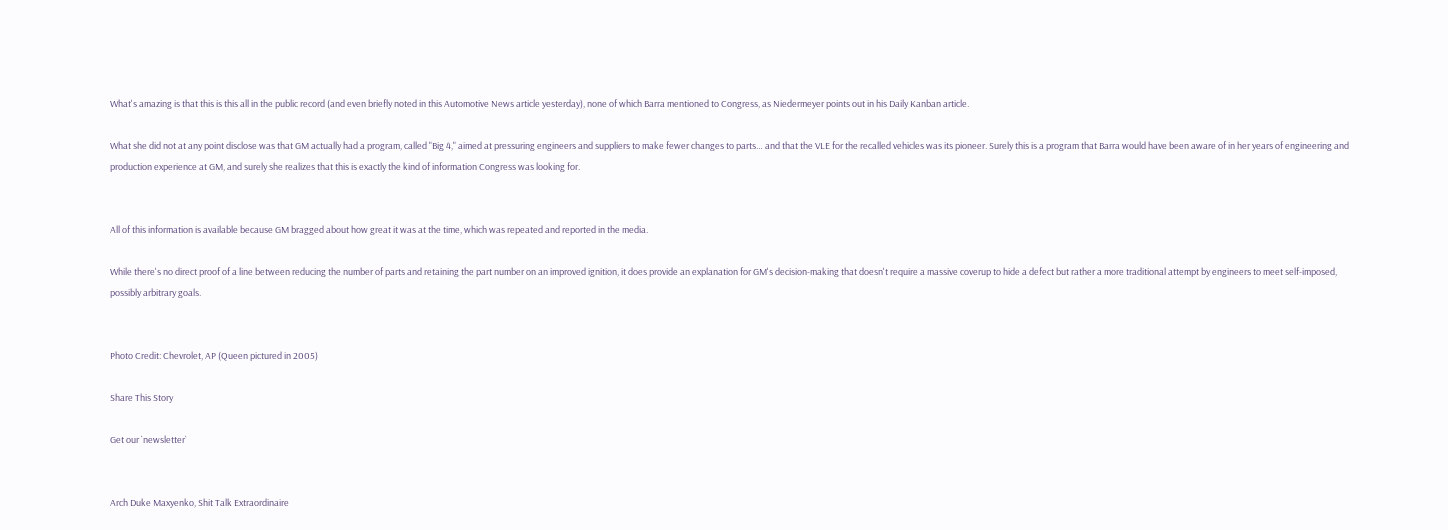What's amazing is that this is this all in the public record (and even briefly noted in this Automotive News article yesterday), none of which Barra mentioned to Congress, as Niedermeyer points out in his Daily Kanban article.

What she did not at any point disclose was that GM actually had a program, called "Big 4," aimed at pressuring engineers and suppliers to make fewer changes to parts… and that the VLE for the recalled vehicles was its pioneer. Surely this is a program that Barra would have been aware of in her years of engineering and production experience at GM, and surely she realizes that this is exactly the kind of information Congress was looking for.


All of this information is available because GM bragged about how great it was at the time, which was repeated and reported in the media.

While there's no direct proof of a line between reducing the number of parts and retaining the part number on an improved ignition, it does provide an explanation for GM's decision-making that doesn't require a massive coverup to hide a defect but rather a more traditional attempt by engineers to meet self-imposed, possibly arbitrary goals.


Photo Credit: Chevrolet, AP (Queen pictured in 2005)

Share This Story

Get our `newsletter`


Arch Duke Maxyenko, Shit Talk Extraordinaire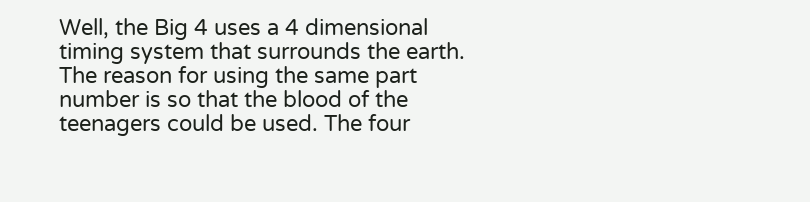Well, the Big 4 uses a 4 dimensional timing system that surrounds the earth. The reason for using the same part number is so that the blood of the teenagers could be used. The four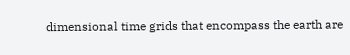dimensional time grids that encompass the earth are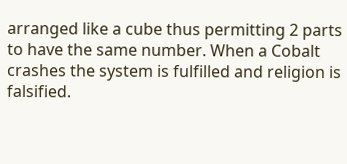arranged like a cube thus permitting 2 parts to have the same number. When a Cobalt crashes the system is fulfilled and religion is falsified.